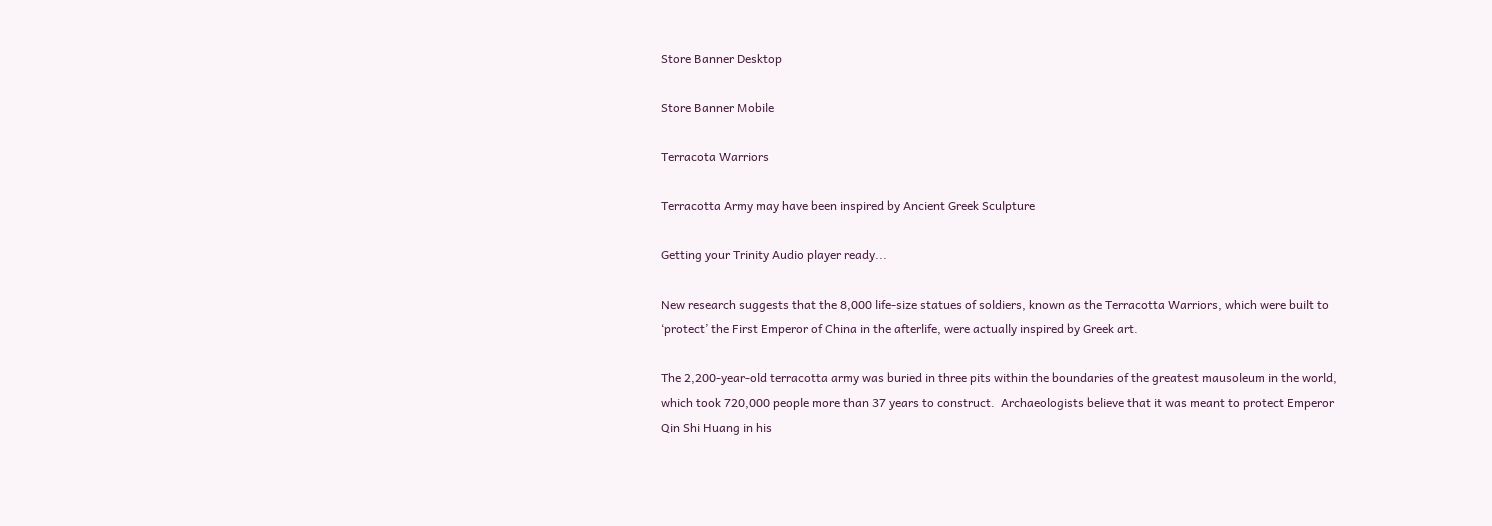Store Banner Desktop

Store Banner Mobile

Terracota Warriors

Terracotta Army may have been inspired by Ancient Greek Sculpture

Getting your Trinity Audio player ready...

New research suggests that the 8,000 life-size statues of soldiers, known as the Terracotta Warriors, which were built to ‘protect’ the First Emperor of China in the afterlife, were actually inspired by Greek art.

The 2,200-year-old terracotta army was buried in three pits within the boundaries of the greatest mausoleum in the world, which took 720,000 people more than 37 years to construct.  Archaeologists believe that it was meant to protect Emperor Qin Shi Huang in his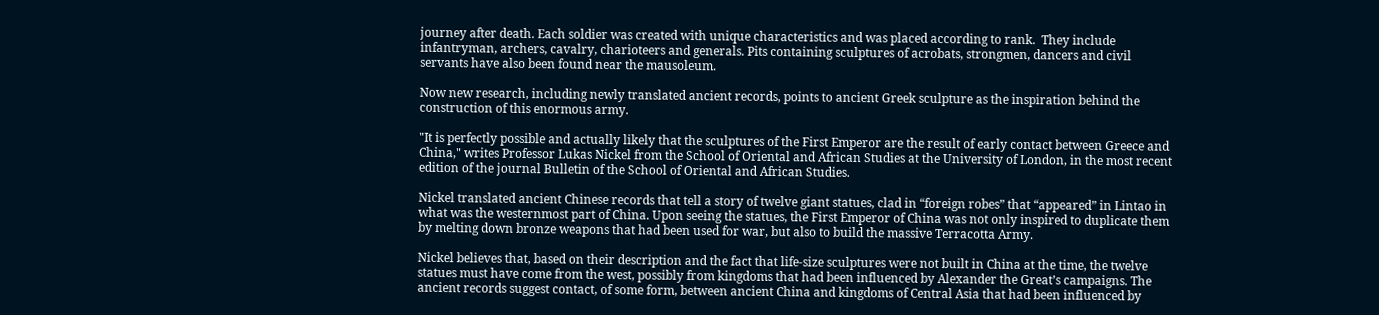journey after death. Each soldier was created with unique characteristics and was placed according to rank.  They include infantryman, archers, cavalry, charioteers and generals. Pits containing sculptures of acrobats, strongmen, dancers and civil servants have also been found near the mausoleum.

Now new research, including newly translated ancient records, points to ancient Greek sculpture as the inspiration behind the construction of this enormous army.

"It is perfectly possible and actually likely that the sculptures of the First Emperor are the result of early contact between Greece and China," writes Professor Lukas Nickel from the School of Oriental and African Studies at the University of London, in the most recent edition of the journal Bulletin of the School of Oriental and African Studies.

Nickel translated ancient Chinese records that tell a story of twelve giant statues, clad in “foreign robes” that “appeared” in Lintao in what was the westernmost part of China. Upon seeing the statues, the First Emperor of China was not only inspired to duplicate them by melting down bronze weapons that had been used for war, but also to build the massive Terracotta Army.

Nickel believes that, based on their description and the fact that life-size sculptures were not built in China at the time, the twelve statues must have come from the west, possibly from kingdoms that had been influenced by Alexander the Great’s campaigns. The ancient records suggest contact, of some form, between ancient China and kingdoms of Central Asia that had been influenced by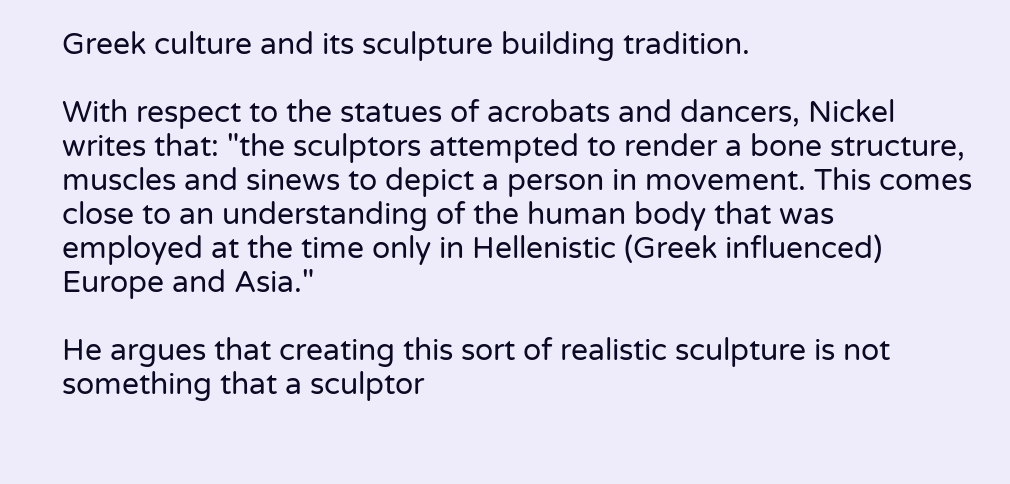Greek culture and its sculpture building tradition.

With respect to the statues of acrobats and dancers, Nickel writes that: "the sculptors attempted to render a bone structure, muscles and sinews to depict a person in movement. This comes close to an understanding of the human body that was employed at the time only in Hellenistic (Greek influenced) Europe and Asia."

He argues that creating this sort of realistic sculpture is not something that a sculptor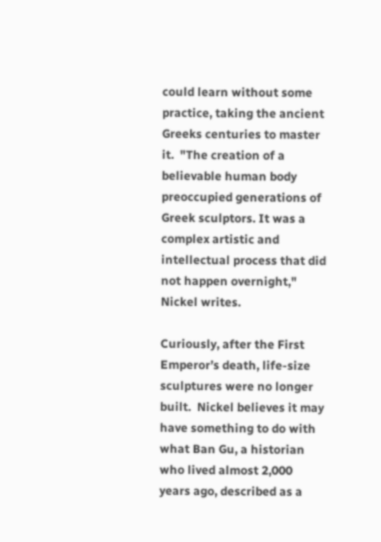could learn without some practice, taking the ancient Greeks centuries to master it.  "The creation of a believable human body preoccupied generations of Greek sculptors. It was a complex artistic and intellectual process that did not happen overnight," Nickel writes.

Curiously, after the First Emperor’s death, life-size sculptures were no longer built.  Nickel believes it may have something to do with what Ban Gu, a historian who lived almost 2,000 years ago, described as a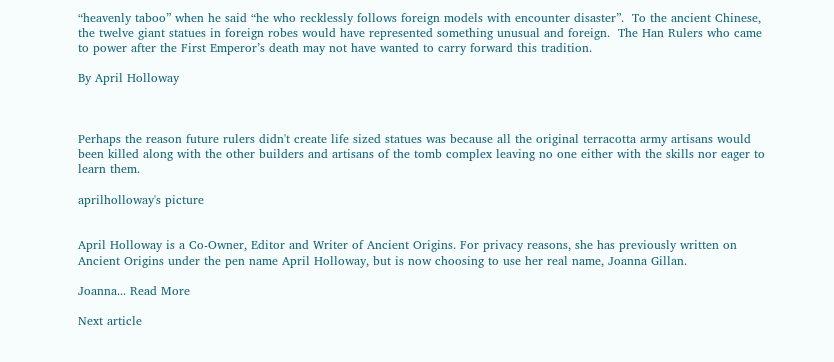“heavenly taboo” when he said “he who recklessly follows foreign models with encounter disaster”.  To the ancient Chinese, the twelve giant statues in foreign robes would have represented something unusual and foreign.  The Han Rulers who came to power after the First Emperor’s death may not have wanted to carry forward this tradition.

By April Holloway



Perhaps the reason future rulers didn't create life sized statues was because all the original terracotta army artisans would been killed along with the other builders and artisans of the tomb complex leaving no one either with the skills nor eager to learn them.

aprilholloway's picture


April Holloway is a Co-Owner, Editor and Writer of Ancient Origins. For privacy reasons, she has previously written on Ancient Origins under the pen name April Holloway, but is now choosing to use her real name, Joanna Gillan.

Joanna... Read More

Next article